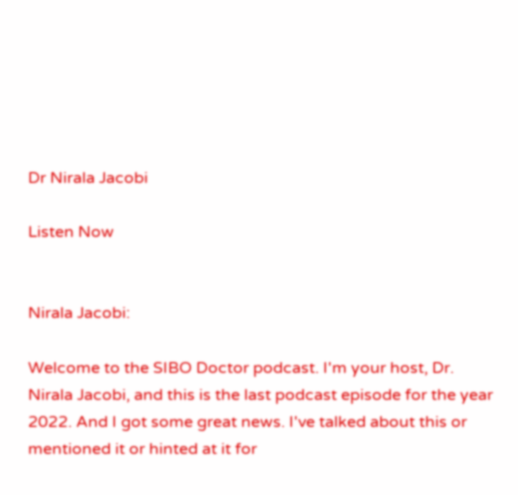Dr Nirala Jacobi

Listen Now


Nirala Jacobi:

Welcome to the SIBO Doctor podcast. I'm your host, Dr. Nirala Jacobi, and this is the last podcast episode for the year 2022. And I got some great news. I've talked about this or mentioned it or hinted at it for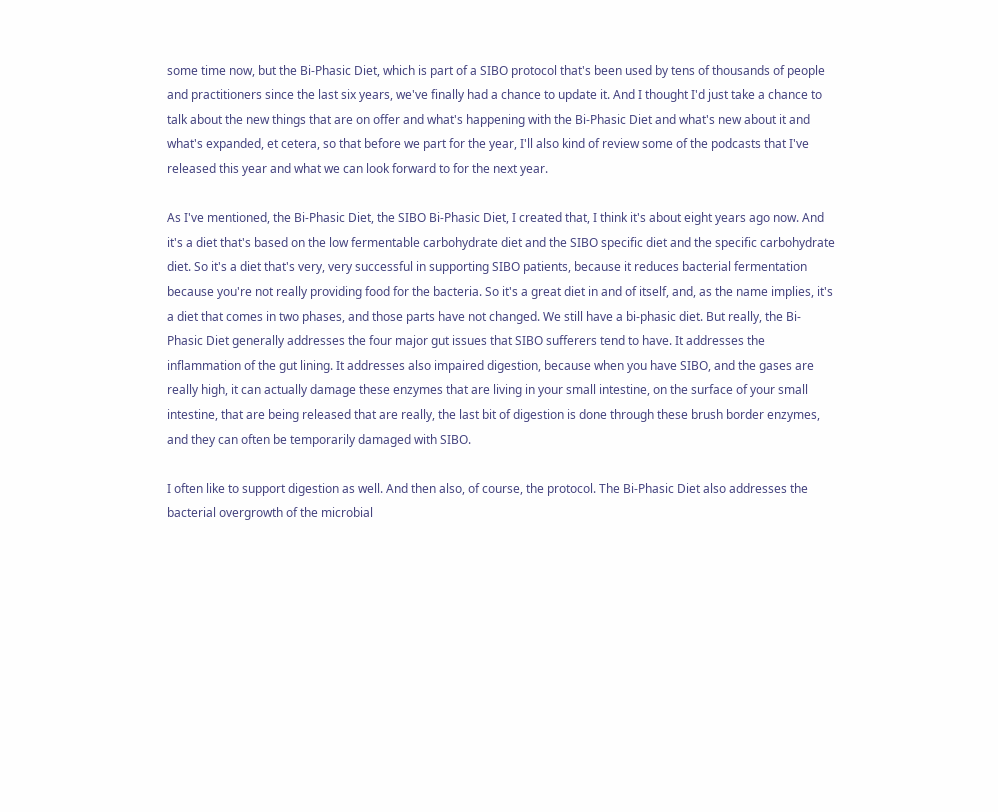some time now, but the Bi-Phasic Diet, which is part of a SIBO protocol that's been used by tens of thousands of people and practitioners since the last six years, we've finally had a chance to update it. And I thought I'd just take a chance to talk about the new things that are on offer and what's happening with the Bi-Phasic Diet and what's new about it and what's expanded, et cetera, so that before we part for the year, I'll also kind of review some of the podcasts that I've released this year and what we can look forward to for the next year.

As I've mentioned, the Bi-Phasic Diet, the SIBO Bi-Phasic Diet, I created that, I think it's about eight years ago now. And it's a diet that's based on the low fermentable carbohydrate diet and the SIBO specific diet and the specific carbohydrate diet. So it's a diet that's very, very successful in supporting SIBO patients, because it reduces bacterial fermentation because you're not really providing food for the bacteria. So it's a great diet in and of itself, and, as the name implies, it's a diet that comes in two phases, and those parts have not changed. We still have a bi-phasic diet. But really, the Bi-Phasic Diet generally addresses the four major gut issues that SIBO sufferers tend to have. It addresses the inflammation of the gut lining. It addresses also impaired digestion, because when you have SIBO, and the gases are really high, it can actually damage these enzymes that are living in your small intestine, on the surface of your small intestine, that are being released that are really, the last bit of digestion is done through these brush border enzymes, and they can often be temporarily damaged with SIBO.

I often like to support digestion as well. And then also, of course, the protocol. The Bi-Phasic Diet also addresses the bacterial overgrowth of the microbial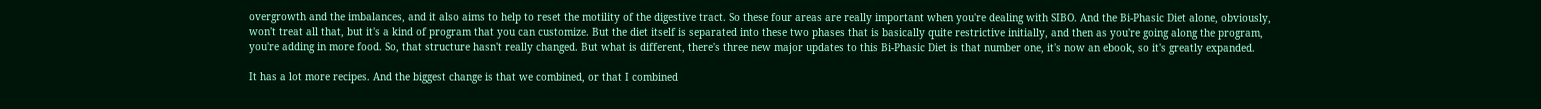overgrowth and the imbalances, and it also aims to help to reset the motility of the digestive tract. So these four areas are really important when you're dealing with SIBO. And the Bi-Phasic Diet alone, obviously, won't treat all that, but it's a kind of program that you can customize. But the diet itself is separated into these two phases that is basically quite restrictive initially, and then as you're going along the program, you're adding in more food. So, that structure hasn't really changed. But what is different, there's three new major updates to this Bi-Phasic Diet is that number one, it's now an ebook, so it's greatly expanded.

It has a lot more recipes. And the biggest change is that we combined, or that I combined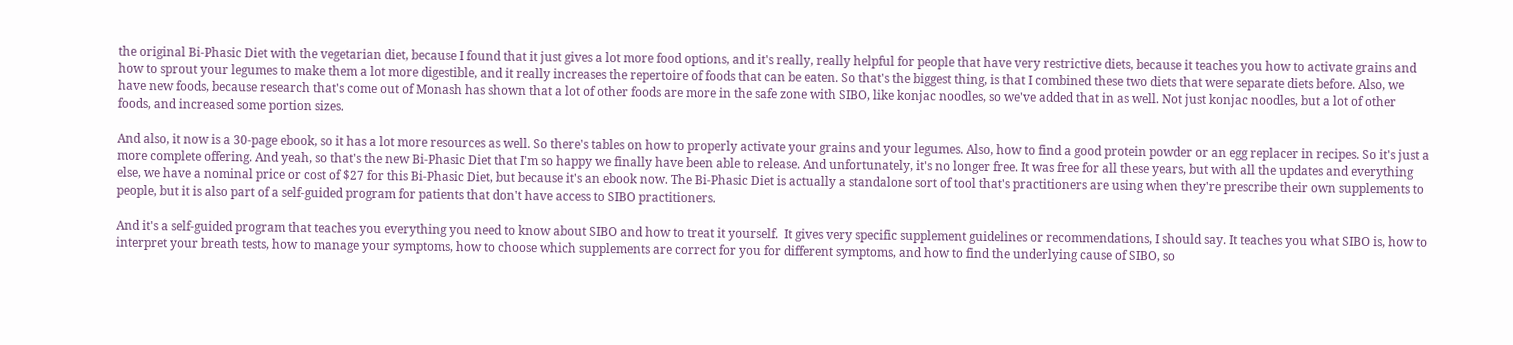the original Bi-Phasic Diet with the vegetarian diet, because I found that it just gives a lot more food options, and it's really, really helpful for people that have very restrictive diets, because it teaches you how to activate grains and how to sprout your legumes to make them a lot more digestible, and it really increases the repertoire of foods that can be eaten. So that's the biggest thing, is that I combined these two diets that were separate diets before. Also, we have new foods, because research that's come out of Monash has shown that a lot of other foods are more in the safe zone with SIBO, like konjac noodles, so we've added that in as well. Not just konjac noodles, but a lot of other foods, and increased some portion sizes.

And also, it now is a 30-page ebook, so it has a lot more resources as well. So there's tables on how to properly activate your grains and your legumes. Also, how to find a good protein powder or an egg replacer in recipes. So it's just a more complete offering. And yeah, so that's the new Bi-Phasic Diet that I'm so happy we finally have been able to release. And unfortunately, it's no longer free. It was free for all these years, but with all the updates and everything else, we have a nominal price or cost of $27 for this Bi-Phasic Diet, but because it's an ebook now. The Bi-Phasic Diet is actually a standalone sort of tool that's practitioners are using when they're prescribe their own supplements to people, but it is also part of a self-guided program for patients that don't have access to SIBO practitioners.

And it's a self-guided program that teaches you everything you need to know about SIBO and how to treat it yourself.  It gives very specific supplement guidelines or recommendations, I should say. It teaches you what SIBO is, how to interpret your breath tests, how to manage your symptoms, how to choose which supplements are correct for you for different symptoms, and how to find the underlying cause of SIBO, so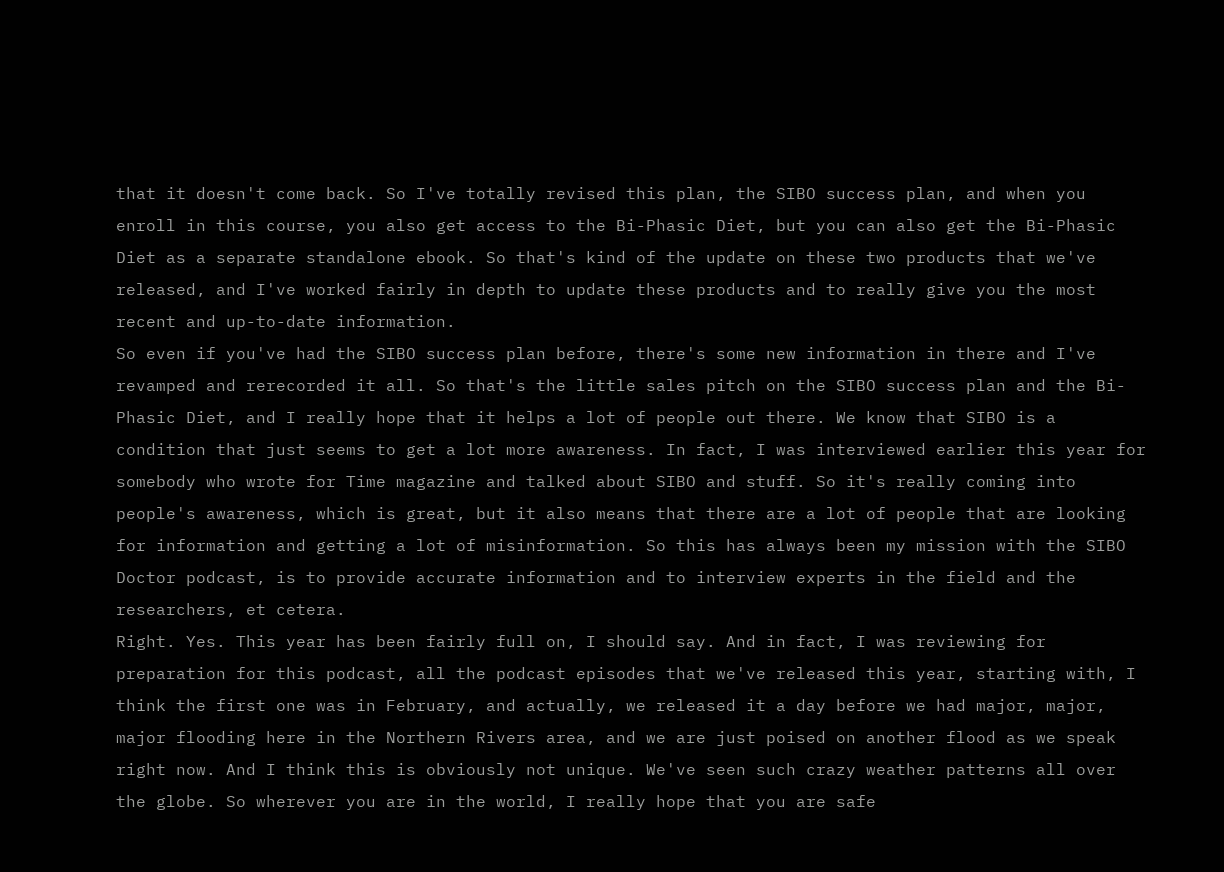that it doesn't come back. So I've totally revised this plan, the SIBO success plan, and when you enroll in this course, you also get access to the Bi-Phasic Diet, but you can also get the Bi-Phasic Diet as a separate standalone ebook. So that's kind of the update on these two products that we've released, and I've worked fairly in depth to update these products and to really give you the most recent and up-to-date information.
So even if you've had the SIBO success plan before, there's some new information in there and I've revamped and rerecorded it all. So that's the little sales pitch on the SIBO success plan and the Bi-Phasic Diet, and I really hope that it helps a lot of people out there. We know that SIBO is a condition that just seems to get a lot more awareness. In fact, I was interviewed earlier this year for somebody who wrote for Time magazine and talked about SIBO and stuff. So it's really coming into people's awareness, which is great, but it also means that there are a lot of people that are looking for information and getting a lot of misinformation. So this has always been my mission with the SIBO Doctor podcast, is to provide accurate information and to interview experts in the field and the researchers, et cetera.
Right. Yes. This year has been fairly full on, I should say. And in fact, I was reviewing for preparation for this podcast, all the podcast episodes that we've released this year, starting with, I think the first one was in February, and actually, we released it a day before we had major, major, major flooding here in the Northern Rivers area, and we are just poised on another flood as we speak right now. And I think this is obviously not unique. We've seen such crazy weather patterns all over the globe. So wherever you are in the world, I really hope that you are safe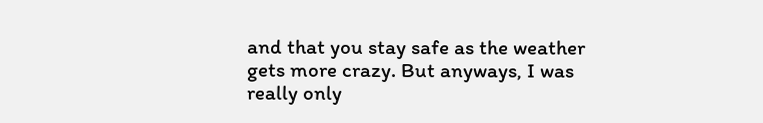and that you stay safe as the weather gets more crazy. But anyways, I was really only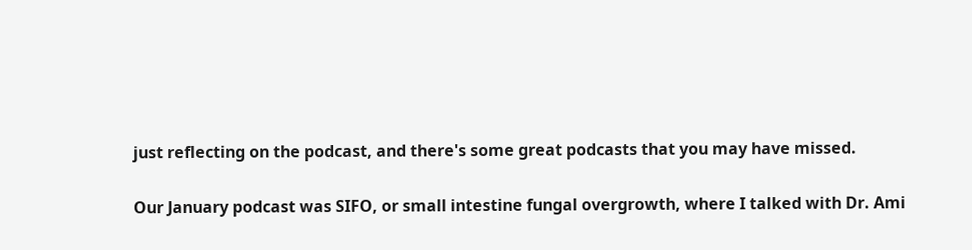just reflecting on the podcast, and there's some great podcasts that you may have missed.

Our January podcast was SIFO, or small intestine fungal overgrowth, where I talked with Dr. Ami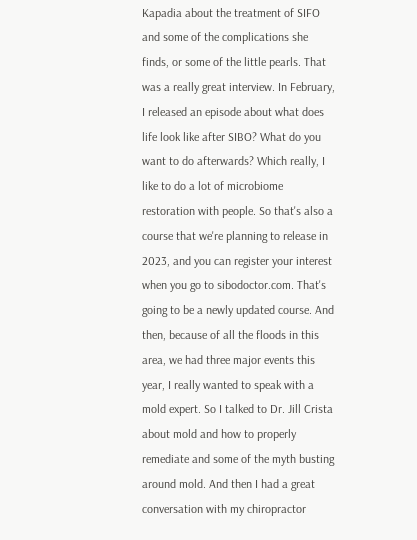Kapadia about the treatment of SIFO and some of the complications she finds, or some of the little pearls. That was a really great interview. In February, I released an episode about what does life look like after SIBO? What do you want to do afterwards? Which really, I like to do a lot of microbiome restoration with people. So that's also a course that we're planning to release in 2023, and you can register your interest when you go to sibodoctor.com. That's going to be a newly updated course. And then, because of all the floods in this area, we had three major events this year, I really wanted to speak with a mold expert. So I talked to Dr. Jill Crista about mold and how to properly remediate and some of the myth busting around mold. And then I had a great conversation with my chiropractor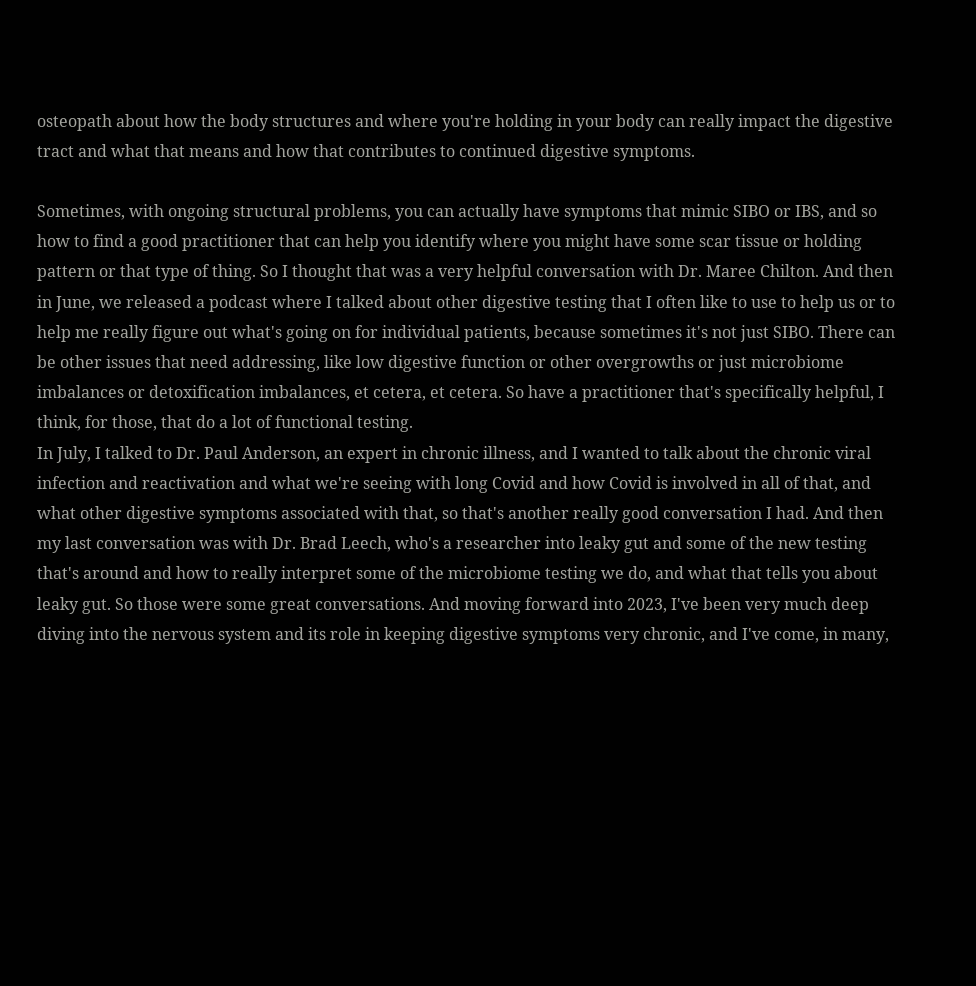osteopath about how the body structures and where you're holding in your body can really impact the digestive tract and what that means and how that contributes to continued digestive symptoms.

Sometimes, with ongoing structural problems, you can actually have symptoms that mimic SIBO or IBS, and so how to find a good practitioner that can help you identify where you might have some scar tissue or holding pattern or that type of thing. So I thought that was a very helpful conversation with Dr. Maree Chilton. And then in June, we released a podcast where I talked about other digestive testing that I often like to use to help us or to help me really figure out what's going on for individual patients, because sometimes it's not just SIBO. There can be other issues that need addressing, like low digestive function or other overgrowths or just microbiome imbalances or detoxification imbalances, et cetera, et cetera. So have a practitioner that's specifically helpful, I think, for those, that do a lot of functional testing.
In July, I talked to Dr. Paul Anderson, an expert in chronic illness, and I wanted to talk about the chronic viral infection and reactivation and what we're seeing with long Covid and how Covid is involved in all of that, and what other digestive symptoms associated with that, so that's another really good conversation I had. And then my last conversation was with Dr. Brad Leech, who's a researcher into leaky gut and some of the new testing that's around and how to really interpret some of the microbiome testing we do, and what that tells you about leaky gut. So those were some great conversations. And moving forward into 2023, I've been very much deep diving into the nervous system and its role in keeping digestive symptoms very chronic, and I've come, in many,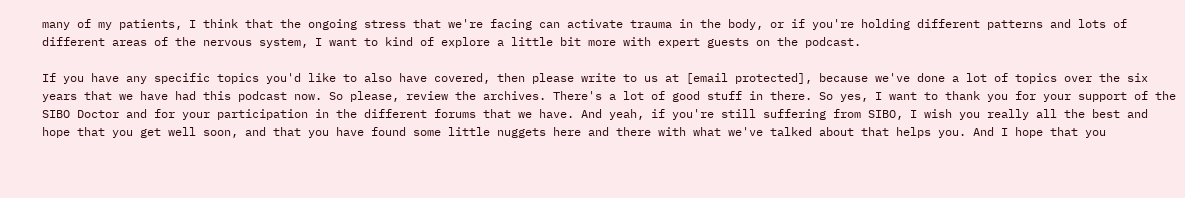many of my patients, I think that the ongoing stress that we're facing can activate trauma in the body, or if you're holding different patterns and lots of different areas of the nervous system, I want to kind of explore a little bit more with expert guests on the podcast.

If you have any specific topics you'd like to also have covered, then please write to us at [email protected], because we've done a lot of topics over the six years that we have had this podcast now. So please, review the archives. There's a lot of good stuff in there. So yes, I want to thank you for your support of the SIBO Doctor and for your participation in the different forums that we have. And yeah, if you're still suffering from SIBO, I wish you really all the best and hope that you get well soon, and that you have found some little nuggets here and there with what we've talked about that helps you. And I hope that you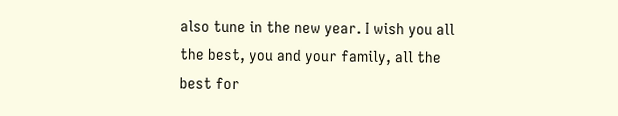also tune in the new year. I wish you all the best, you and your family, all the best for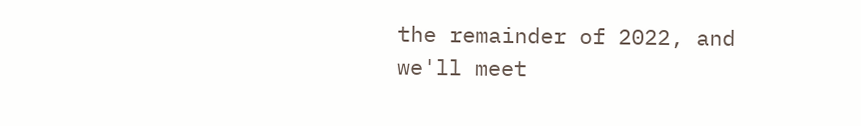the remainder of 2022, and we'll meet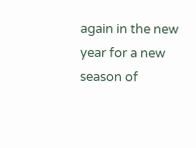again in the new year for a new season of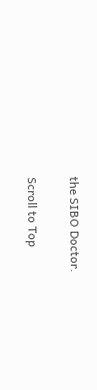the SIBO Doctor.


Scroll to Top